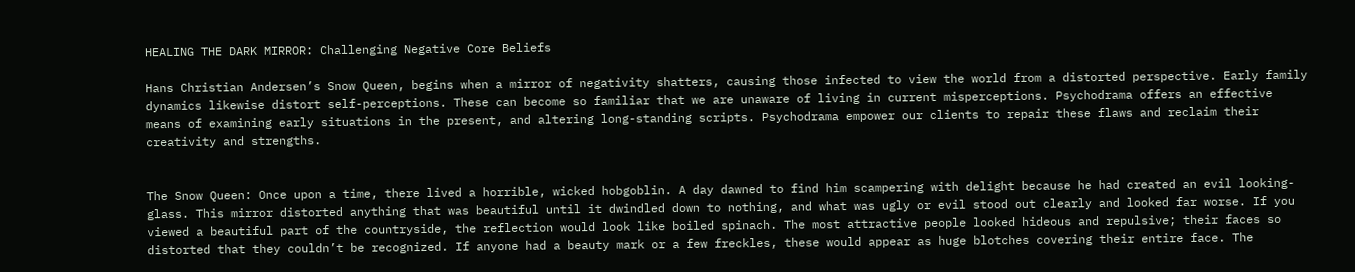HEALING THE DARK MIRROR: Challenging Negative Core Beliefs

Hans Christian Andersen’s Snow Queen, begins when a mirror of negativity shatters, causing those infected to view the world from a distorted perspective. Early family dynamics likewise distort self-perceptions. These can become so familiar that we are unaware of living in current misperceptions. Psychodrama offers an effective means of examining early situations in the present, and altering long-standing scripts. Psychodrama empower our clients to repair these flaws and reclaim their creativity and strengths.


The Snow Queen: Once upon a time, there lived a horrible, wicked hobgoblin. A day dawned to find him scampering with delight because he had created an evil looking-glass. This mirror distorted anything that was beautiful until it dwindled down to nothing, and what was ugly or evil stood out clearly and looked far worse. If you viewed a beautiful part of the countryside, the reflection would look like boiled spinach. The most attractive people looked hideous and repulsive; their faces so distorted that they couldn’t be recognized. If anyone had a beauty mark or a few freckles, these would appear as huge blotches covering their entire face. The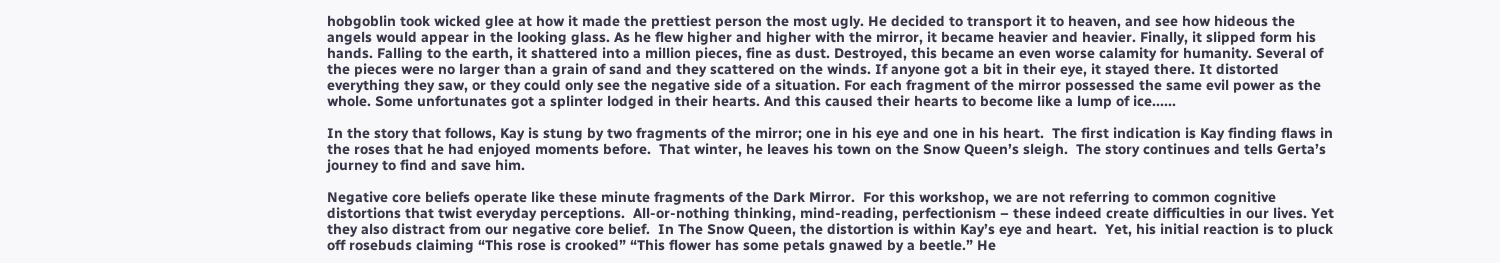hobgoblin took wicked glee at how it made the prettiest person the most ugly. He decided to transport it to heaven, and see how hideous the angels would appear in the looking glass. As he flew higher and higher with the mirror, it became heavier and heavier. Finally, it slipped form his hands. Falling to the earth, it shattered into a million pieces, fine as dust. Destroyed, this became an even worse calamity for humanity. Several of the pieces were no larger than a grain of sand and they scattered on the winds. If anyone got a bit in their eye, it stayed there. It distorted everything they saw, or they could only see the negative side of a situation. For each fragment of the mirror possessed the same evil power as the whole. Some unfortunates got a splinter lodged in their hearts. And this caused their hearts to become like a lump of ice......

In the story that follows, Kay is stung by two fragments of the mirror; one in his eye and one in his heart.  The first indication is Kay finding flaws in the roses that he had enjoyed moments before.  That winter, he leaves his town on the Snow Queen’s sleigh.  The story continues and tells Gerta’s journey to find and save him.

Negative core beliefs operate like these minute fragments of the Dark Mirror.  For this workshop, we are not referring to common cognitive distortions that twist everyday perceptions.  All-or-nothing thinking, mind-reading, perfectionism – these indeed create difficulties in our lives. Yet they also distract from our negative core belief.  In The Snow Queen, the distortion is within Kay’s eye and heart.  Yet, his initial reaction is to pluck off rosebuds claiming “This rose is crooked” “This flower has some petals gnawed by a beetle.” He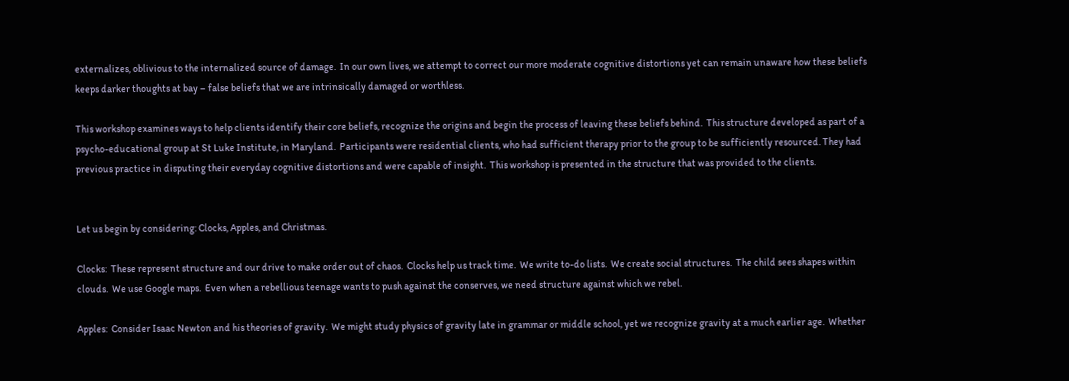externalizes, oblivious to the internalized source of damage.  In our own lives, we attempt to correct our more moderate cognitive distortions yet can remain unaware how these beliefs keeps darker thoughts at bay – false beliefs that we are intrinsically damaged or worthless.

This workshop examines ways to help clients identify their core beliefs, recognize the origins and begin the process of leaving these beliefs behind.  This structure developed as part of a psycho-educational group at St Luke Institute, in Maryland.  Participants were residential clients, who had sufficient therapy prior to the group to be sufficiently resourced. They had previous practice in disputing their everyday cognitive distortions and were capable of insight.  This workshop is presented in the structure that was provided to the clients.


Let us begin by considering: Clocks, Apples, and Christmas.

Clocks:  These represent structure and our drive to make order out of chaos.  Clocks help us track time.  We write to-do lists.  We create social structures.  The child sees shapes within clouds.  We use Google maps.  Even when a rebellious teenage wants to push against the conserves, we need structure against which we rebel.

Apples:  Consider Isaac Newton and his theories of gravity.  We might study physics of gravity late in grammar or middle school, yet we recognize gravity at a much earlier age.  Whether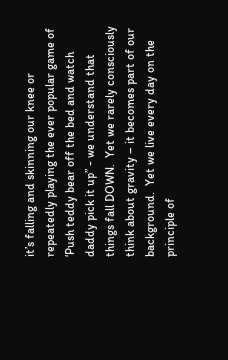it’s falling and skinning our knee or repeatedly playing the ever popular game of ‘Push teddy bear off the bed and watch daddy pick it up” - we understand that things fall DOWN.  Yet we rarely consciously think about gravity – it becomes part of our background.  Yet we live every day on the principle of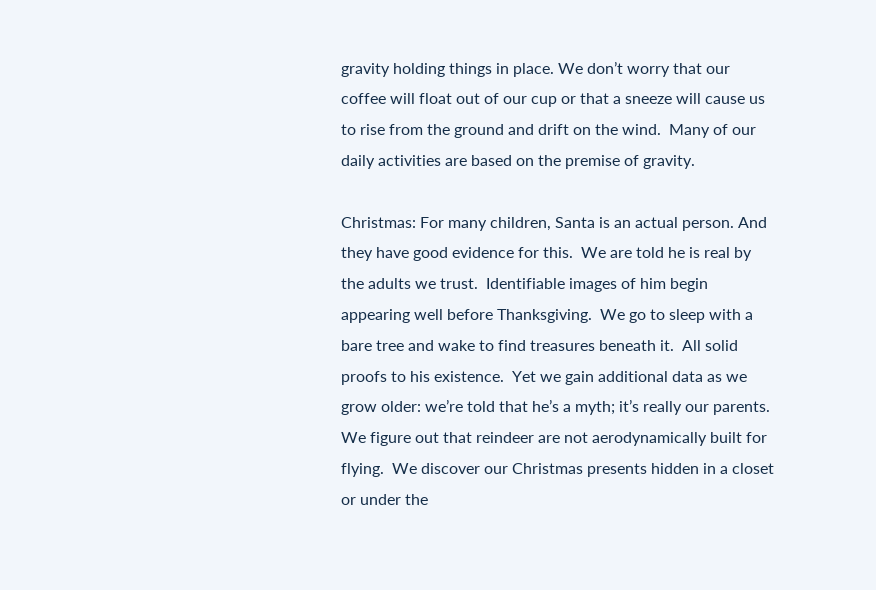gravity holding things in place. We don’t worry that our coffee will float out of our cup or that a sneeze will cause us to rise from the ground and drift on the wind.  Many of our daily activities are based on the premise of gravity.

Christmas: For many children, Santa is an actual person. And they have good evidence for this.  We are told he is real by the adults we trust.  Identifiable images of him begin appearing well before Thanksgiving.  We go to sleep with a bare tree and wake to find treasures beneath it.  All solid proofs to his existence.  Yet we gain additional data as we grow older: we’re told that he’s a myth; it’s really our parents.  We figure out that reindeer are not aerodynamically built for flying.  We discover our Christmas presents hidden in a closet or under the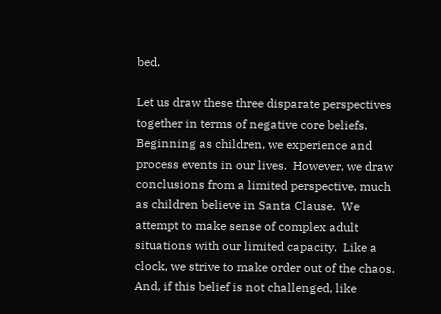bed.

Let us draw these three disparate perspectives together in terms of negative core beliefs.  Beginning as children, we experience and process events in our lives.  However, we draw conclusions from a limited perspective, much as children believe in Santa Clause.  We attempt to make sense of complex adult situations with our limited capacity.  Like a clock, we strive to make order out of the chaos.  And, if this belief is not challenged, like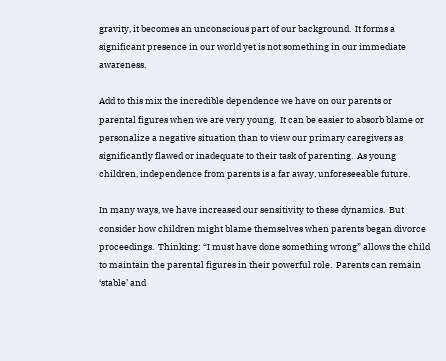gravity, it becomes an unconscious part of our background.  It forms a significant presence in our world yet is not something in our immediate awareness.

Add to this mix the incredible dependence we have on our parents or parental figures when we are very young.  It can be easier to absorb blame or personalize a negative situation than to view our primary caregivers as significantly flawed or inadequate to their task of parenting.  As young children, independence from parents is a far away, unforeseeable future.

In many ways, we have increased our sensitivity to these dynamics.  But consider how children might blame themselves when parents began divorce proceedings.  Thinking: “I must have done something wrong” allows the child to maintain the parental figures in their powerful role.  Parents can remain ‘stable’ and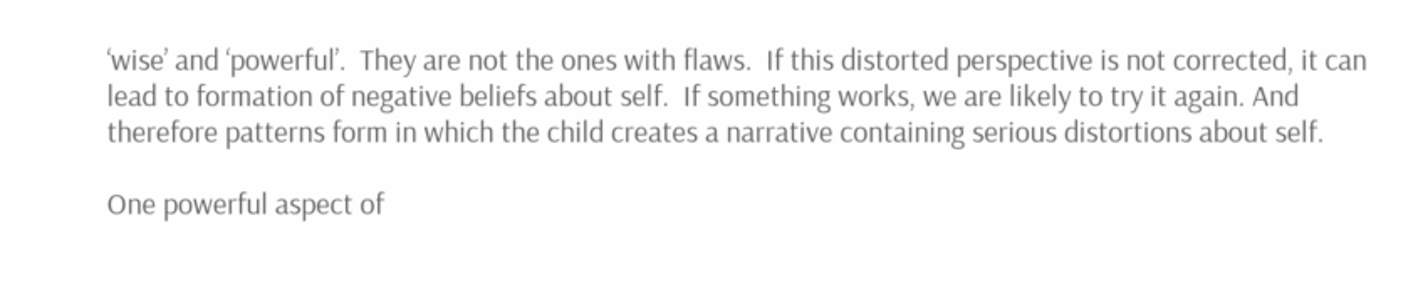‘wise’ and ‘powerful’.  They are not the ones with flaws.  If this distorted perspective is not corrected, it can lead to formation of negative beliefs about self.  If something works, we are likely to try it again. And therefore patterns form in which the child creates a narrative containing serious distortions about self.

One powerful aspect of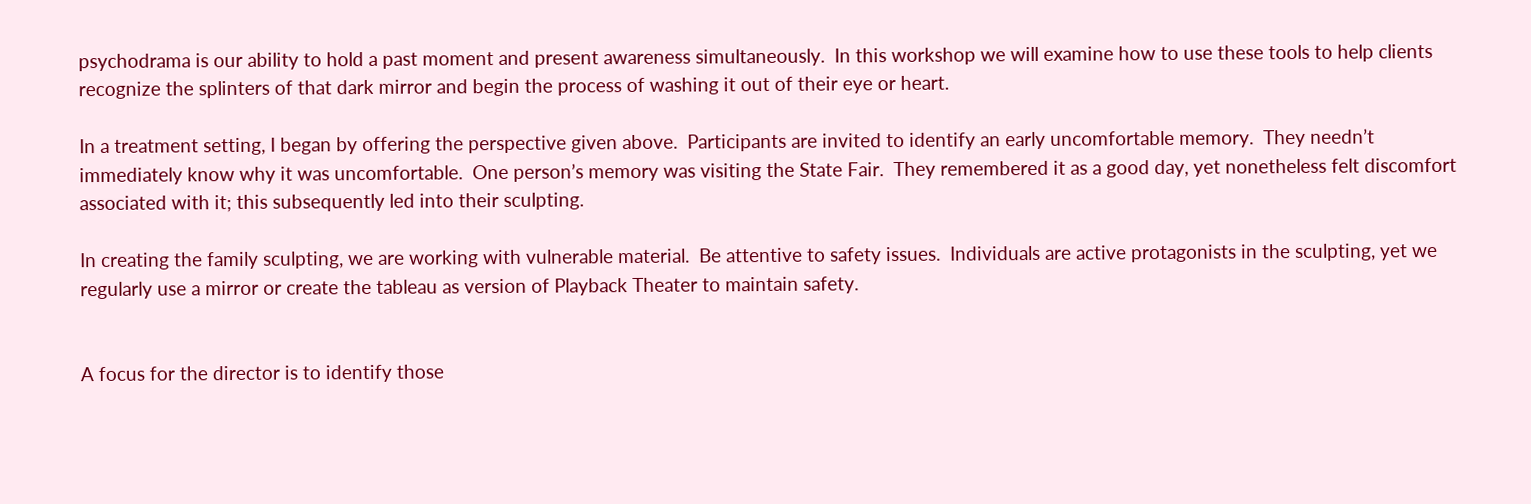psychodrama is our ability to hold a past moment and present awareness simultaneously.  In this workshop we will examine how to use these tools to help clients recognize the splinters of that dark mirror and begin the process of washing it out of their eye or heart.

In a treatment setting, I began by offering the perspective given above.  Participants are invited to identify an early uncomfortable memory.  They needn’t immediately know why it was uncomfortable.  One person’s memory was visiting the State Fair.  They remembered it as a good day, yet nonetheless felt discomfort associated with it; this subsequently led into their sculpting.

In creating the family sculpting, we are working with vulnerable material.  Be attentive to safety issues.  Individuals are active protagonists in the sculpting, yet we regularly use a mirror or create the tableau as version of Playback Theater to maintain safety.


A focus for the director is to identify those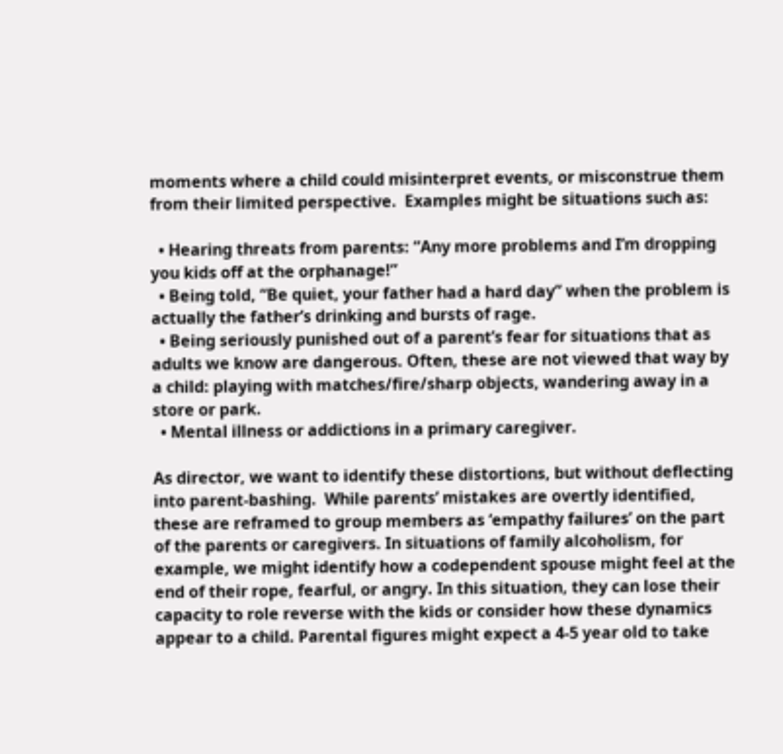moments where a child could misinterpret events, or misconstrue them from their limited perspective.  Examples might be situations such as:

  • Hearing threats from parents: “Any more problems and I’m dropping you kids off at the orphanage!”
  • Being told, “Be quiet, your father had a hard day” when the problem is actually the father’s drinking and bursts of rage.
  • Being seriously punished out of a parent’s fear for situations that as adults we know are dangerous. Often, these are not viewed that way by a child: playing with matches/fire/sharp objects, wandering away in a store or park.
  • Mental illness or addictions in a primary caregiver.

As director, we want to identify these distortions, but without deflecting into parent-bashing.  While parents’ mistakes are overtly identified, these are reframed to group members as ‘empathy failures’ on the part of the parents or caregivers. In situations of family alcoholism, for example, we might identify how a codependent spouse might feel at the end of their rope, fearful, or angry. In this situation, they can lose their capacity to role reverse with the kids or consider how these dynamics appear to a child. Parental figures might expect a 4-5 year old to take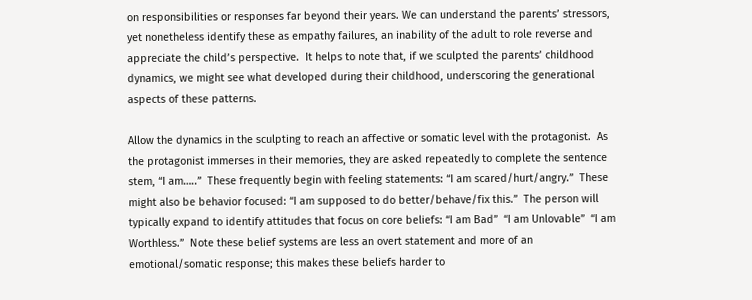on responsibilities or responses far beyond their years. We can understand the parents’ stressors, yet nonetheless identify these as empathy failures, an inability of the adult to role reverse and appreciate the child’s perspective.  It helps to note that, if we sculpted the parents’ childhood dynamics, we might see what developed during their childhood, underscoring the generational aspects of these patterns.

Allow the dynamics in the sculpting to reach an affective or somatic level with the protagonist.  As the protagonist immerses in their memories, they are asked repeatedly to complete the sentence stem, “I am…..”  These frequently begin with feeling statements: “I am scared/hurt/angry.”  These might also be behavior focused: “I am supposed to do better/behave/fix this.”  The person will typically expand to identify attitudes that focus on core beliefs: “I am Bad”  “I am Unlovable”  “I am Worthless.”  Note these belief systems are less an overt statement and more of an emotional/somatic response; this makes these beliefs harder to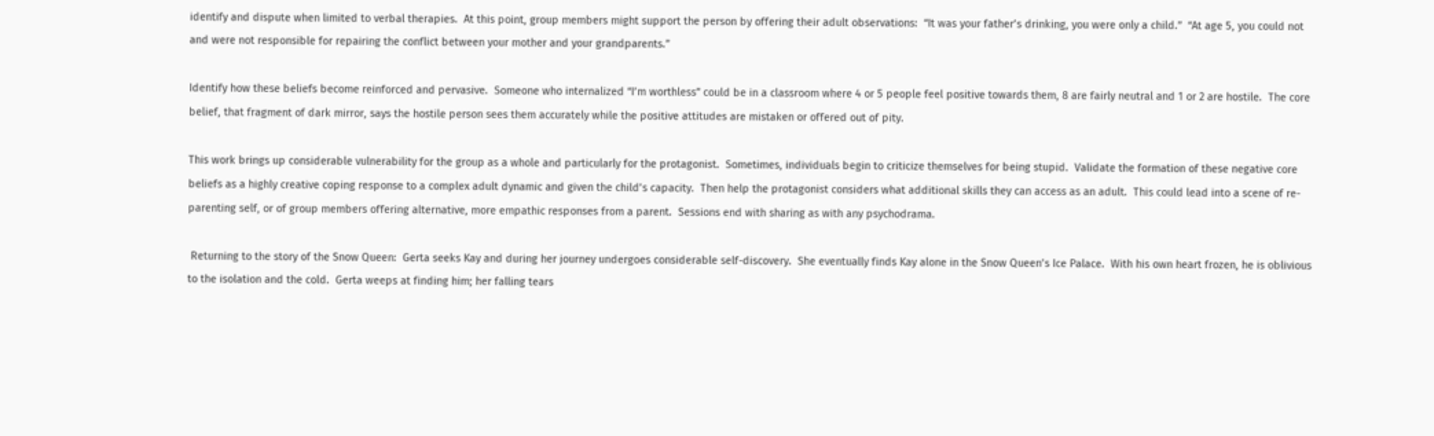identify and dispute when limited to verbal therapies.  At this point, group members might support the person by offering their adult observations:  “It was your father’s drinking, you were only a child.”  “At age 5, you could not and were not responsible for repairing the conflict between your mother and your grandparents.”

Identify how these beliefs become reinforced and pervasive.  Someone who internalized “I’m worthless” could be in a classroom where 4 or 5 people feel positive towards them, 8 are fairly neutral and 1 or 2 are hostile.  The core belief, that fragment of dark mirror, says the hostile person sees them accurately while the positive attitudes are mistaken or offered out of pity.

This work brings up considerable vulnerability for the group as a whole and particularly for the protagonist.  Sometimes, individuals begin to criticize themselves for being stupid.  Validate the formation of these negative core beliefs as a highly creative coping response to a complex adult dynamic and given the child’s capacity.  Then help the protagonist considers what additional skills they can access as an adult.  This could lead into a scene of re-parenting self, or of group members offering alternative, more empathic responses from a parent.  Sessions end with sharing as with any psychodrama.

 Returning to the story of the Snow Queen:  Gerta seeks Kay and during her journey undergoes considerable self-discovery.  She eventually finds Kay alone in the Snow Queen’s Ice Palace.  With his own heart frozen, he is oblivious to the isolation and the cold.  Gerta weeps at finding him; her falling tears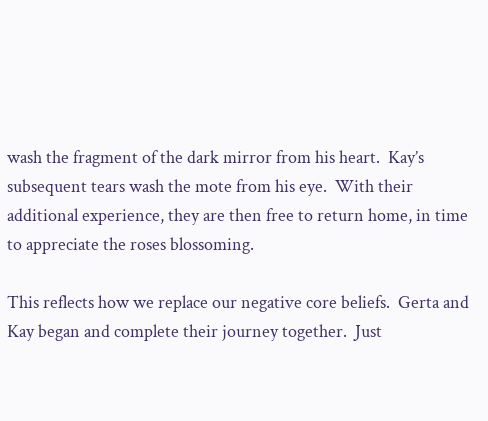wash the fragment of the dark mirror from his heart.  Kay’s subsequent tears wash the mote from his eye.  With their additional experience, they are then free to return home, in time to appreciate the roses blossoming.

This reflects how we replace our negative core beliefs.  Gerta and Kay began and complete their journey together.  Just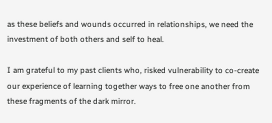as these beliefs and wounds occurred in relationships, we need the investment of both others and self to heal.

I am grateful to my past clients who, risked vulnerability to co-create our experience of learning together ways to free one another from these fragments of the dark mirror.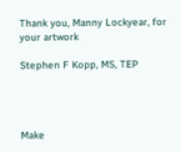Thank you, Manny Lockyear, for your artwork

Stephen F Kopp, MS, TEP




Make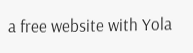a free website with Yola